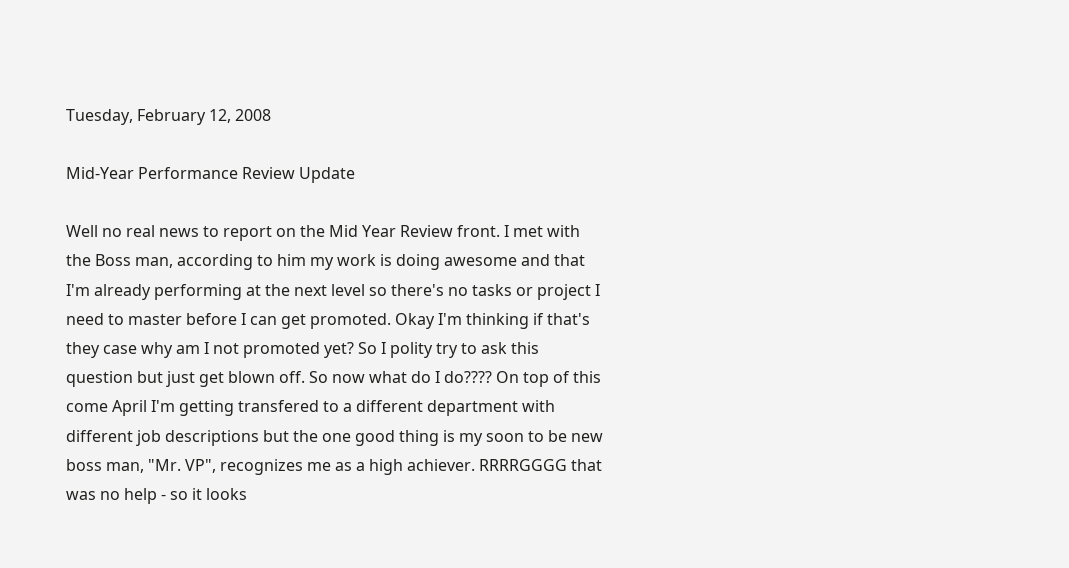Tuesday, February 12, 2008

Mid-Year Performance Review Update

Well no real news to report on the Mid Year Review front. I met with the Boss man, according to him my work is doing awesome and that I'm already performing at the next level so there's no tasks or project I need to master before I can get promoted. Okay I'm thinking if that's they case why am I not promoted yet? So I polity try to ask this question but just get blown off. So now what do I do???? On top of this come April I'm getting transfered to a different department with different job descriptions but the one good thing is my soon to be new boss man, "Mr. VP", recognizes me as a high achiever. RRRRGGGG that was no help - so it looks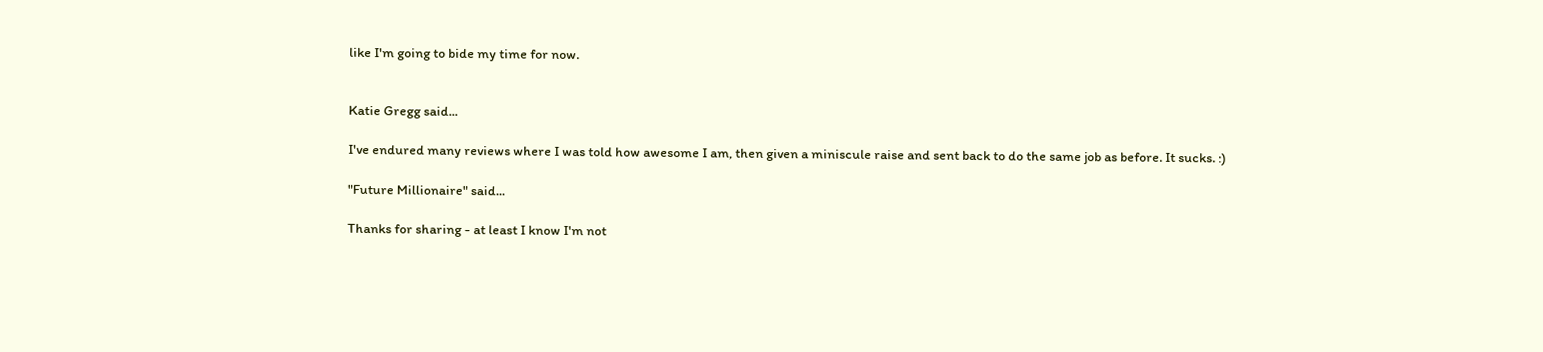like I'm going to bide my time for now.


Katie Gregg said...

I've endured many reviews where I was told how awesome I am, then given a miniscule raise and sent back to do the same job as before. It sucks. :)

"Future Millionaire" said...

Thanks for sharing - at least I know I'm not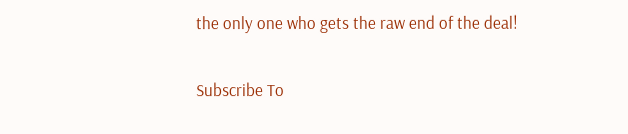the only one who gets the raw end of the deal!

Subscribe To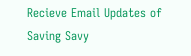Recieve Email Updates of Saving Savy